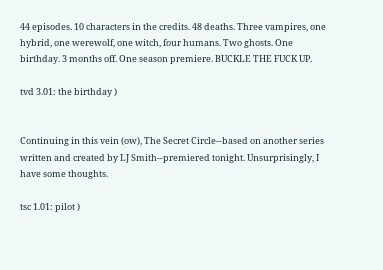44 episodes. 10 characters in the credits. 48 deaths. Three vampires, one hybrid, one werewolf, one witch, four humans. Two ghosts. One birthday. 3 months off. One season premiere. BUCKLE THE FUCK UP.

tvd 3.01: the birthday )


Continuing in this vein (ow), The Secret Circle--based on another series written and created by LJ Smith--premiered tonight. Unsurprisingly, I have some thoughts.

tsc 1.01: pilot )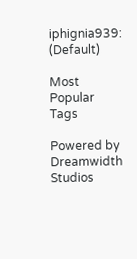iphignia939: (Default)

Most Popular Tags

Powered by Dreamwidth Studios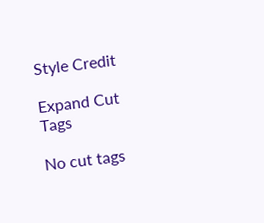Style Credit

Expand Cut Tags

No cut tags